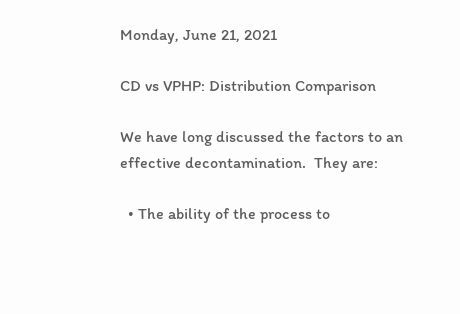Monday, June 21, 2021

CD vs VPHP: Distribution Comparison

We have long discussed the factors to an effective decontamination.  They are:

  • The ability of the process to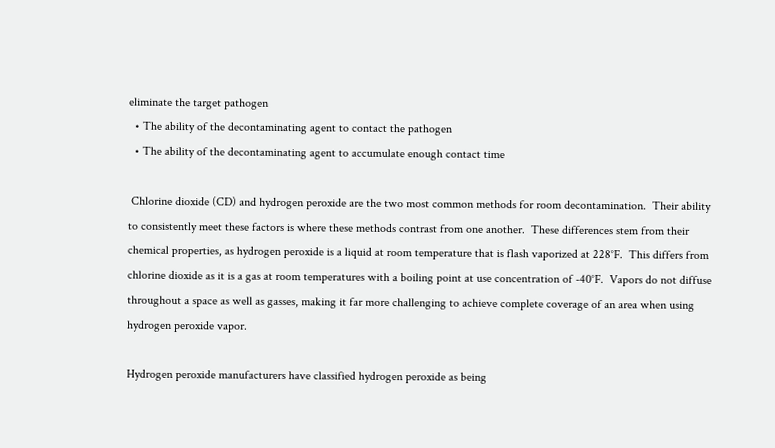eliminate the target pathogen
  • The ability of the decontaminating agent to contact the pathogen
  • The ability of the decontaminating agent to accumulate enough contact time

 Chlorine dioxide (CD) and hydrogen peroxide are the two most common methods for room decontamination.  Their ability to consistently meet these factors is where these methods contrast from one another.  These differences stem from their chemical properties, as hydrogen peroxide is a liquid at room temperature that is flash vaporized at 228°F.  This differs from chlorine dioxide as it is a gas at room temperatures with a boiling point at use concentration of -40°F.  Vapors do not diffuse throughout a space as well as gasses, making it far more challenging to achieve complete coverage of an area when using hydrogen peroxide vapor.

Hydrogen peroxide manufacturers have classified hydrogen peroxide as being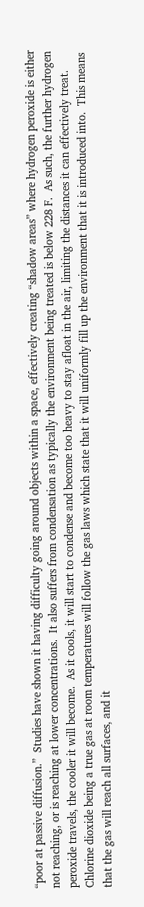“poor at passive diffusion.”  Studies have shown it having difficulty going around objects within a space, effectively creating “shadow areas” where hydrogen peroxide is either not reaching, or is reaching at lower concentrations.  It also suffers from condensation as typically the environment being treated is below 228 F.  As such, the further hydrogen peroxide travels, the cooler it will become.  As it cools, it will start to condense and become too heavy to stay afloat in the air, limiting the distances it can effectively treat.  Chlorine dioxide being a true gas at room temperatures will follow the gas laws which state that it will uniformly fill up the environment that it is introduced into.  This means that the gas will reach all surfaces, and it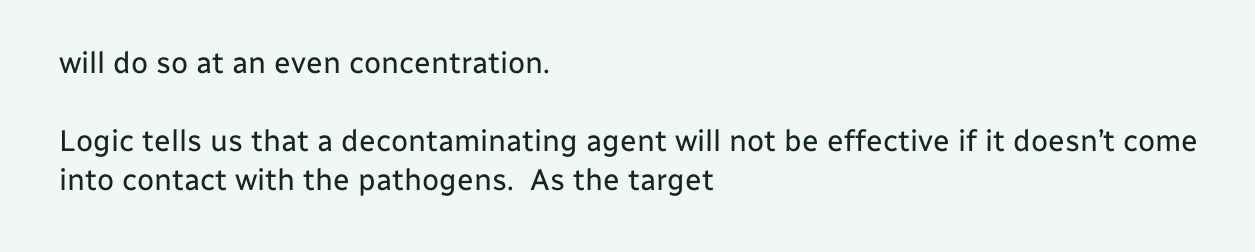will do so at an even concentration.

Logic tells us that a decontaminating agent will not be effective if it doesn’t come into contact with the pathogens.  As the target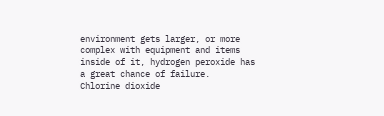environment gets larger, or more complex with equipment and items inside of it, hydrogen peroxide has a great chance of failure.  Chlorine dioxide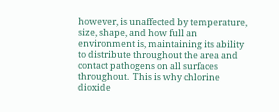however, is unaffected by temperature, size, shape, and how full an environment is, maintaining its ability to distribute throughout the area and contact pathogens on all surfaces throughout.  This is why chlorine dioxide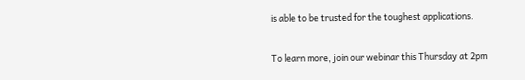is able to be trusted for the toughest applications.

To learn more, join our webinar this Thursday at 2pm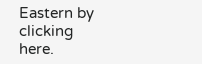Eastern by clicking here.